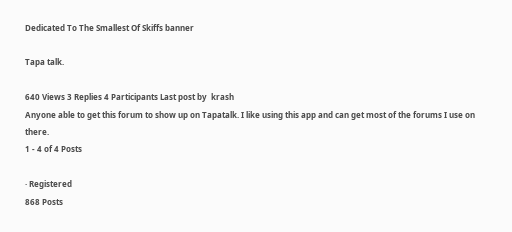Dedicated To The Smallest Of Skiffs banner

Tapa talk.

640 Views 3 Replies 4 Participants Last post by  krash
Anyone able to get this forum to show up on Tapatalk. I like using this app and can get most of the forums I use on there.
1 - 4 of 4 Posts

· Registered
868 Posts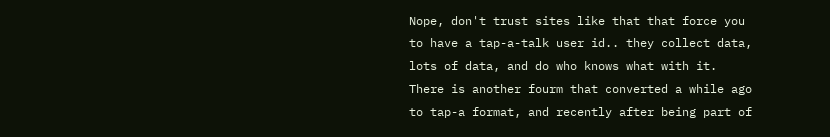Nope, don't trust sites like that that force you to have a tap-a-talk user id.. they collect data, lots of data, and do who knows what with it.
There is another fourm that converted a while ago to tap-a format, and recently after being part of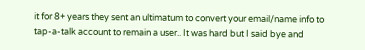it for 8+ years they sent an ultimatum to convert your email/name info to tap-a-talk account to remain a user.. It was hard but I said bye and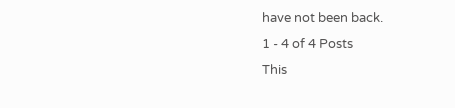have not been back.
1 - 4 of 4 Posts
This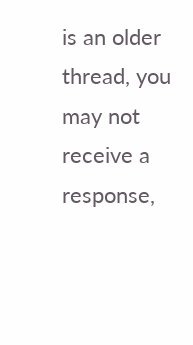is an older thread, you may not receive a response,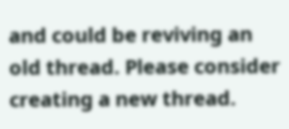and could be reviving an old thread. Please consider creating a new thread.